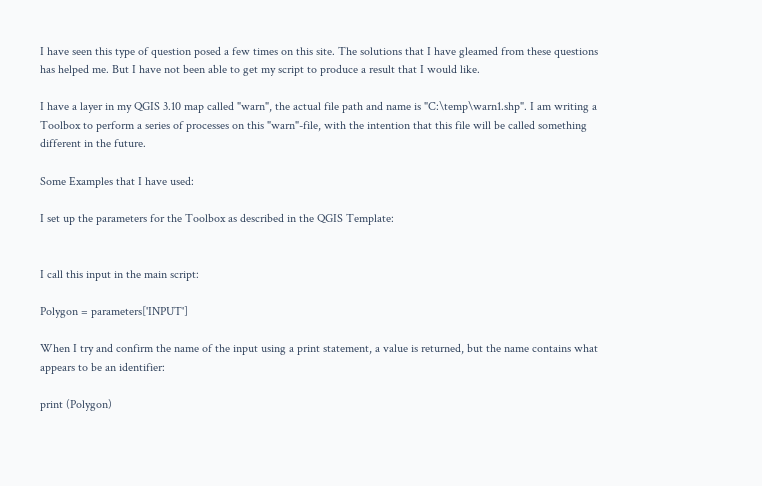I have seen this type of question posed a few times on this site. The solutions that I have gleamed from these questions has helped me. But I have not been able to get my script to produce a result that I would like.

I have a layer in my QGIS 3.10 map called "warn", the actual file path and name is "C:\temp\warn1.shp". I am writing a Toolbox to perform a series of processes on this "warn"-file, with the intention that this file will be called something different in the future.

Some Examples that I have used:

I set up the parameters for the Toolbox as described in the QGIS Template:


I call this input in the main script:

Polygon = parameters['INPUT']

When I try and confirm the name of the input using a print statement, a value is returned, but the name contains what appears to be an identifier:

print (Polygon)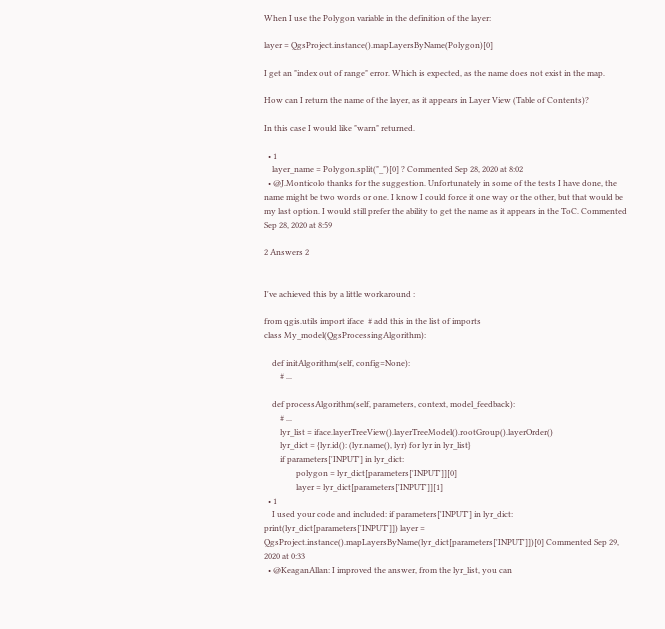When I use the Polygon variable in the definition of the layer:

layer = QgsProject.instance().mapLayersByName(Polygon)[0]

I get an "index out of range" error. Which is expected, as the name does not exist in the map.

How can I return the name of the layer, as it appears in Layer View (Table of Contents)?

In this case I would like "warn" returned.

  • 1
    layer_name = Polygon.split("_")[0] ? Commented Sep 28, 2020 at 8:02
  • @J.Monticolo thanks for the suggestion. Unfortunately in some of the tests I have done, the name might be two words or one. I know I could force it one way or the other, but that would be my last option. I would still prefer the ability to get the name as it appears in the ToC. Commented Sep 28, 2020 at 8:59

2 Answers 2


I've achieved this by a little workaround :

from qgis.utils import iface  # add this in the list of imports
class My_model(QgsProcessingAlgorithm):

    def initAlgorithm(self, config=None):
        # ...

    def processAlgorithm(self, parameters, context, model_feedback):
        # ...
        lyr_list = iface.layerTreeView().layerTreeModel().rootGroup().layerOrder()
        lyr_dict = {lyr.id(): (lyr.name(), lyr) for lyr in lyr_list}
        if parameters['INPUT'] in lyr_dict:
                polygon = lyr_dict[parameters['INPUT']][0]
                layer = lyr_dict[parameters['INPUT']][1]
  • 1
    I used your code and included: if parameters['INPUT'] in lyr_dict: print(lyr_dict[parameters['INPUT']]) layer = QgsProject.instance().mapLayersByName(lyr_dict[parameters['INPUT']])[0] Commented Sep 29, 2020 at 0:33
  • @KeaganAllan: I improved the answer, from the lyr_list, you can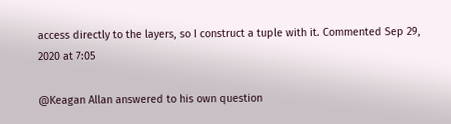access directly to the layers, so I construct a tuple with it. Commented Sep 29, 2020 at 7:05

@Keagan Allan answered to his own question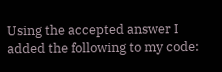Using the accepted answer I added the following to my code: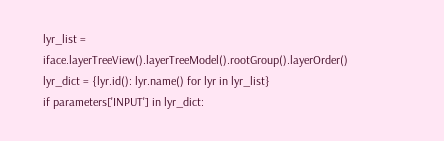lyr_list = iface.layerTreeView().layerTreeModel().rootGroup().layerOrder()
lyr_dict = {lyr.id(): lyr.name() for lyr in lyr_list}
if parameters['INPUT'] in lyr_dict: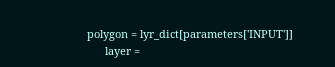polygon = lyr_dict[parameters['INPUT']]
      layer =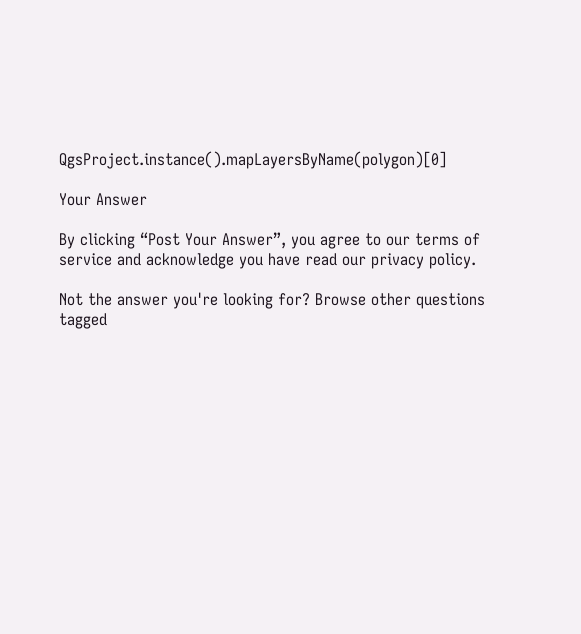QgsProject.instance().mapLayersByName(polygon)[0]

Your Answer

By clicking “Post Your Answer”, you agree to our terms of service and acknowledge you have read our privacy policy.

Not the answer you're looking for? Browse other questions tagged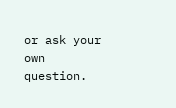or ask your own question.